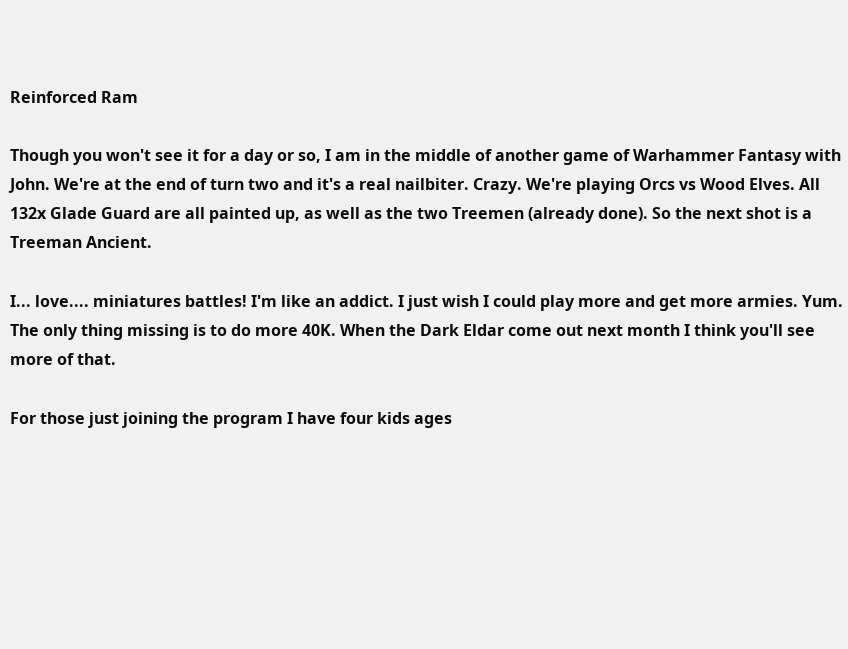Reinforced Ram

Though you won't see it for a day or so, I am in the middle of another game of Warhammer Fantasy with John. We're at the end of turn two and it's a real nailbiter. Crazy. We're playing Orcs vs Wood Elves. All 132x Glade Guard are all painted up, as well as the two Treemen (already done). So the next shot is a Treeman Ancient.

I... love.... miniatures battles! I'm like an addict. I just wish I could play more and get more armies. Yum. The only thing missing is to do more 40K. When the Dark Eldar come out next month I think you'll see more of that.

For those just joining the program I have four kids ages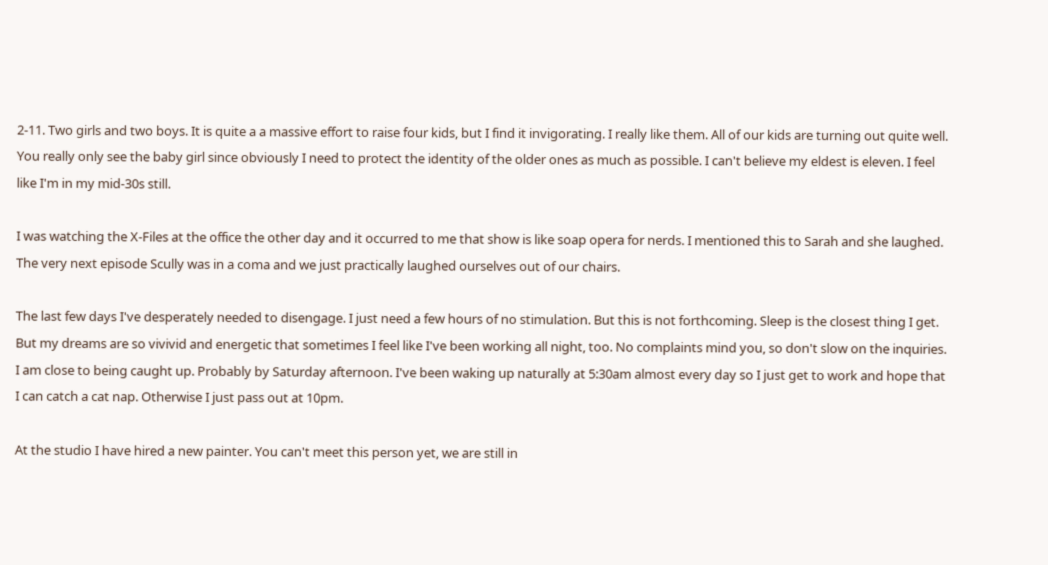2-11. Two girls and two boys. It is quite a a massive effort to raise four kids, but I find it invigorating. I really like them. All of our kids are turning out quite well. You really only see the baby girl since obviously I need to protect the identity of the older ones as much as possible. I can't believe my eldest is eleven. I feel like I'm in my mid-30s still.

I was watching the X-Files at the office the other day and it occurred to me that show is like soap opera for nerds. I mentioned this to Sarah and she laughed. The very next episode Scully was in a coma and we just practically laughed ourselves out of our chairs.

The last few days I've desperately needed to disengage. I just need a few hours of no stimulation. But this is not forthcoming. Sleep is the closest thing I get. But my dreams are so vivivid and energetic that sometimes I feel like I've been working all night, too. No complaints mind you, so don't slow on the inquiries. I am close to being caught up. Probably by Saturday afternoon. I've been waking up naturally at 5:30am almost every day so I just get to work and hope that I can catch a cat nap. Otherwise I just pass out at 10pm.

At the studio I have hired a new painter. You can't meet this person yet, we are still in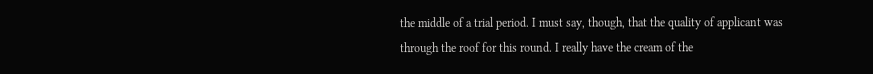the middle of a trial period. I must say, though, that the quality of applicant was through the roof for this round. I really have the cream of the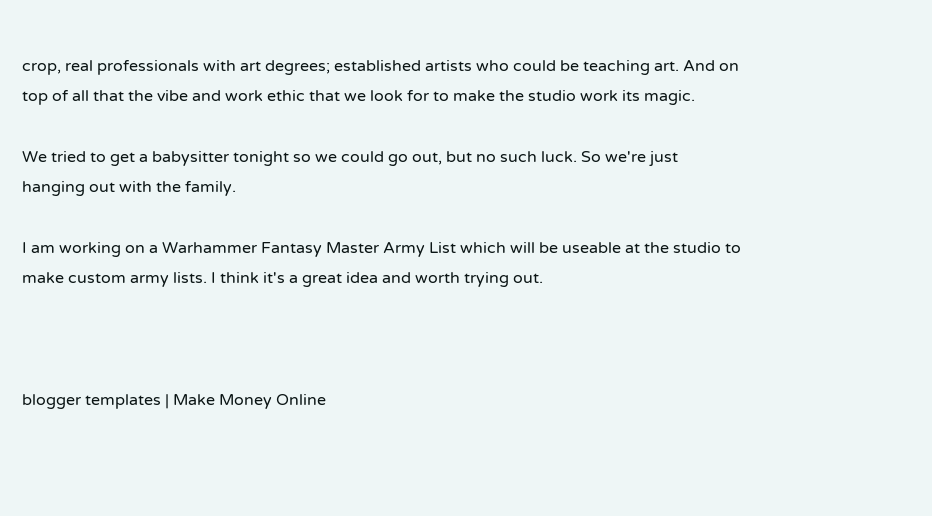crop, real professionals with art degrees; established artists who could be teaching art. And on top of all that the vibe and work ethic that we look for to make the studio work its magic.

We tried to get a babysitter tonight so we could go out, but no such luck. So we're just hanging out with the family.

I am working on a Warhammer Fantasy Master Army List which will be useable at the studio to make custom army lists. I think it's a great idea and worth trying out.



blogger templates | Make Money Online